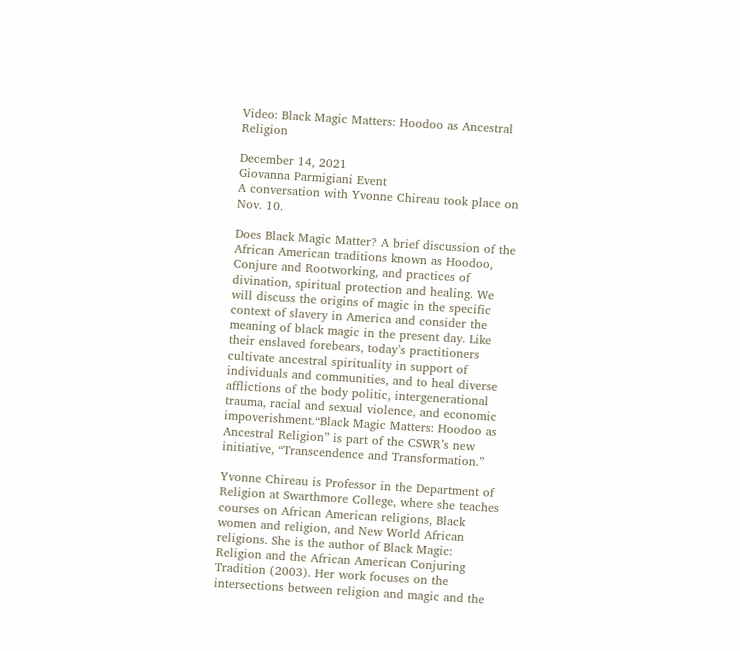Video: Black Magic Matters: Hoodoo as Ancestral Religion

December 14, 2021
Giovanna Parmigiani Event
A conversation with Yvonne Chireau took place on Nov. 10.

Does Black Magic Matter? A brief discussion of the African American traditions known as Hoodoo, Conjure and Rootworking, and practices of divination, spiritual protection and healing. We will discuss the origins of magic in the specific context of slavery in America and consider the meaning of black magic in the present day. Like their enslaved forebears, today’s practitioners cultivate ancestral spirituality in support of individuals and communities, and to heal diverse afflictions of the body politic, intergenerational trauma, racial and sexual violence, and economic impoverishment.“Black Magic Matters: Hoodoo as Ancestral Religion” is part of the CSWR’s new initiative, “Transcendence and Transformation.”

Yvonne Chireau is Professor in the Department of Religion at Swarthmore College, where she teaches courses on African American religions, Black women and religion, and New World African religions. She is the author of Black Magic: Religion and the African American Conjuring Tradition (2003). Her work focuses on the intersections between religion and magic and the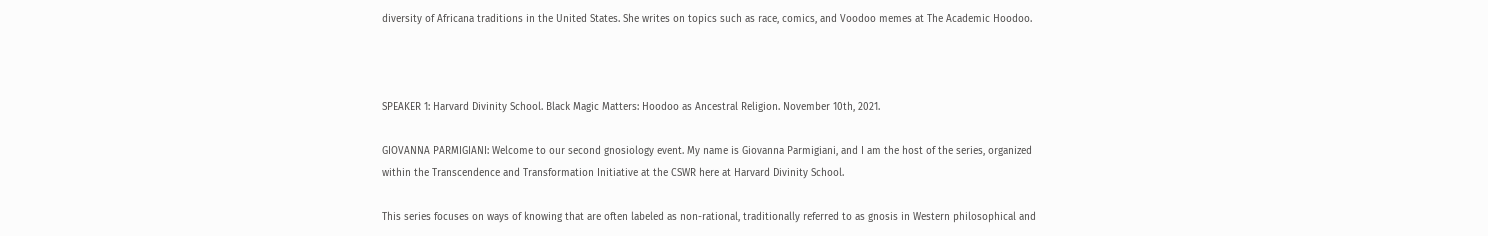diversity of Africana traditions in the United States. She writes on topics such as race, comics, and Voodoo memes at The Academic Hoodoo.



SPEAKER 1: Harvard Divinity School. Black Magic Matters: Hoodoo as Ancestral Religion. November 10th, 2021.

GIOVANNA PARMIGIANI: Welcome to our second gnosiology event. My name is Giovanna Parmigiani, and I am the host of the series, organized within the Transcendence and Transformation Initiative at the CSWR here at Harvard Divinity School.

This series focuses on ways of knowing that are often labeled as non-rational, traditionally referred to as gnosis in Western philosophical and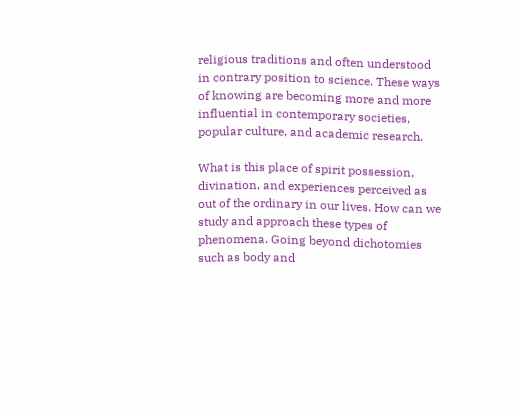religious traditions and often understood in contrary position to science. These ways of knowing are becoming more and more influential in contemporary societies, popular culture, and academic research.

What is this place of spirit possession, divination, and experiences perceived as out of the ordinary in our lives. How can we study and approach these types of phenomena. Going beyond dichotomies such as body and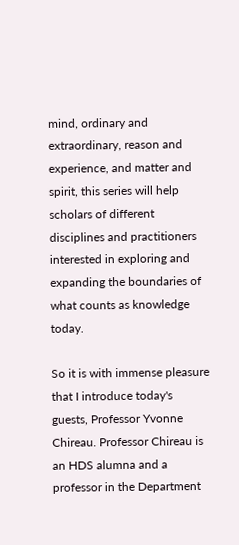mind, ordinary and extraordinary, reason and experience, and matter and spirit, this series will help scholars of different disciplines and practitioners interested in exploring and expanding the boundaries of what counts as knowledge today.

So it is with immense pleasure that I introduce today's guests, Professor Yvonne Chireau. Professor Chireau is an HDS alumna and a professor in the Department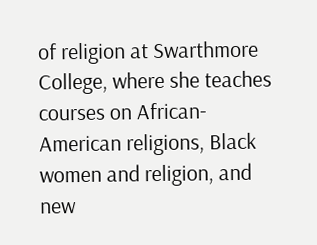of religion at Swarthmore College, where she teaches courses on African-American religions, Black women and religion, and new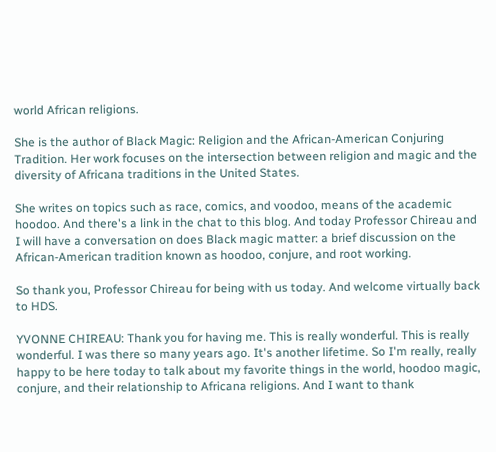world African religions.

She is the author of Black Magic: Religion and the African-American Conjuring Tradition. Her work focuses on the intersection between religion and magic and the diversity of Africana traditions in the United States.

She writes on topics such as race, comics, and voodoo, means of the academic hoodoo. And there's a link in the chat to this blog. And today Professor Chireau and I will have a conversation on does Black magic matter: a brief discussion on the African-American tradition known as hoodoo, conjure, and root working.

So thank you, Professor Chireau for being with us today. And welcome virtually back to HDS.

YVONNE CHIREAU: Thank you for having me. This is really wonderful. This is really wonderful. I was there so many years ago. It's another lifetime. So I'm really, really happy to be here today to talk about my favorite things in the world, hoodoo magic, conjure, and their relationship to Africana religions. And I want to thank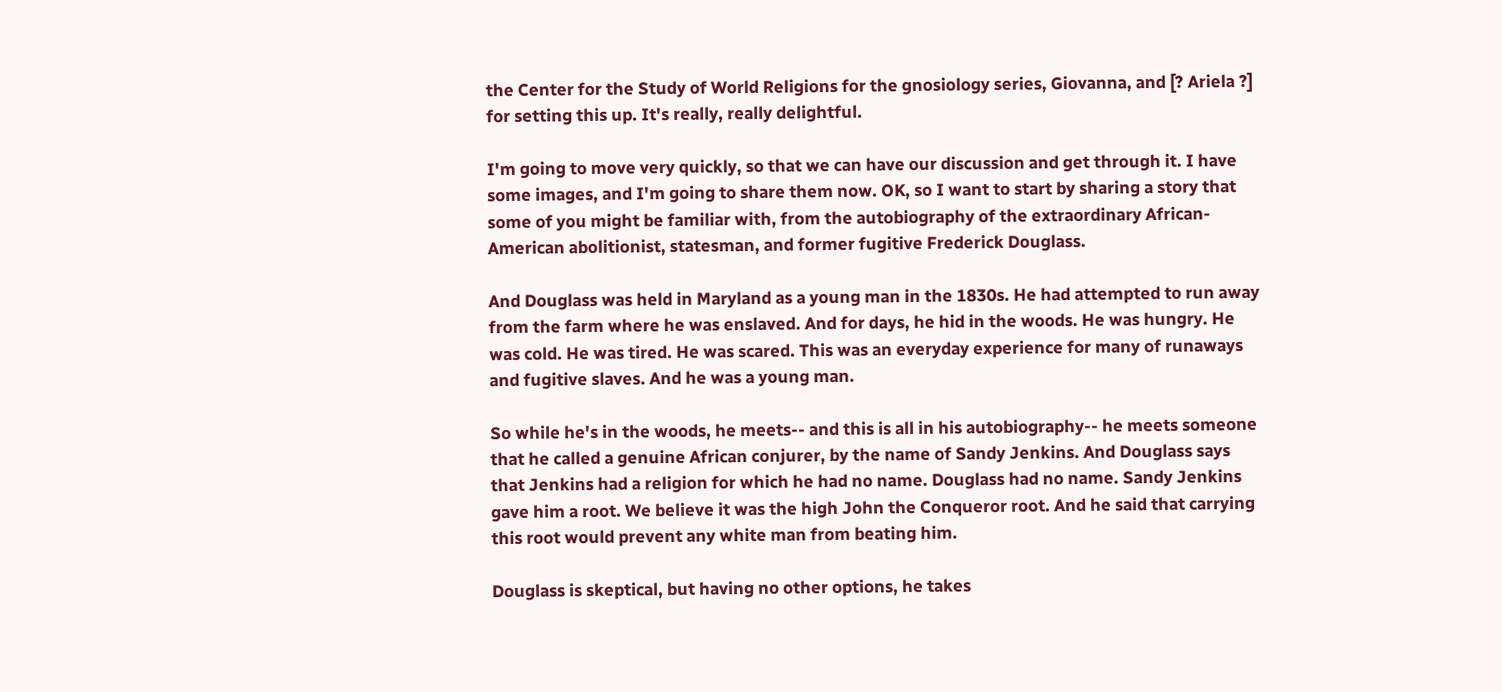the Center for the Study of World Religions for the gnosiology series, Giovanna, and [? Ariela ?] for setting this up. It's really, really delightful.

I'm going to move very quickly, so that we can have our discussion and get through it. I have some images, and I'm going to share them now. OK, so I want to start by sharing a story that some of you might be familiar with, from the autobiography of the extraordinary African-American abolitionist, statesman, and former fugitive Frederick Douglass.

And Douglass was held in Maryland as a young man in the 1830s. He had attempted to run away from the farm where he was enslaved. And for days, he hid in the woods. He was hungry. He was cold. He was tired. He was scared. This was an everyday experience for many of runaways and fugitive slaves. And he was a young man.

So while he's in the woods, he meets-- and this is all in his autobiography-- he meets someone that he called a genuine African conjurer, by the name of Sandy Jenkins. And Douglass says that Jenkins had a religion for which he had no name. Douglass had no name. Sandy Jenkins gave him a root. We believe it was the high John the Conqueror root. And he said that carrying this root would prevent any white man from beating him.

Douglass is skeptical, but having no other options, he takes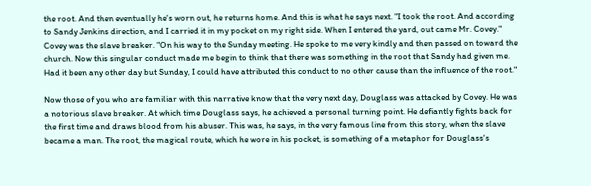the root. And then eventually he's worn out, he returns home. And this is what he says next. "I took the root. And according to Sandy Jenkins direction, and I carried it in my pocket on my right side. When I entered the yard, out came Mr. Covey." Covey was the slave breaker. "On his way to the Sunday meeting. He spoke to me very kindly and then passed on toward the church. Now this singular conduct made me begin to think that there was something in the root that Sandy had given me. Had it been any other day but Sunday, I could have attributed this conduct to no other cause than the influence of the root."

Now those of you who are familiar with this narrative know that the very next day, Douglass was attacked by Covey. He was a notorious slave breaker. At which time Douglass says, he achieved a personal turning point. He defiantly fights back for the first time and draws blood from his abuser. This was, he says, in the very famous line from this story, when the slave became a man. The root, the magical route, which he wore in his pocket, is something of a metaphor for Douglass's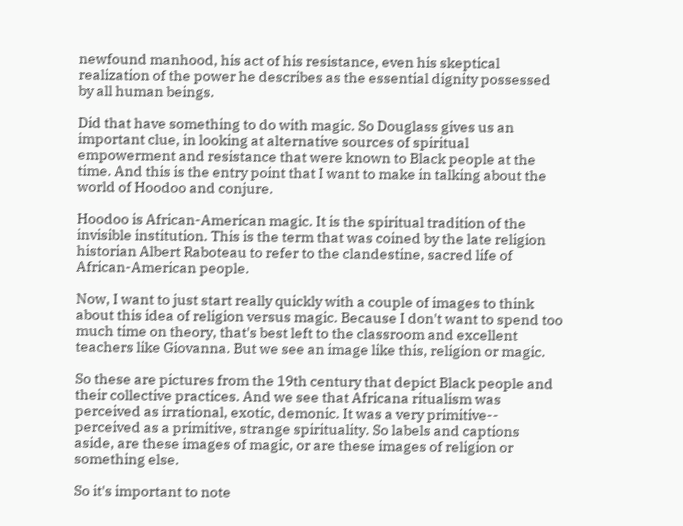newfound manhood, his act of his resistance, even his skeptical realization of the power he describes as the essential dignity possessed by all human beings.

Did that have something to do with magic. So Douglass gives us an important clue, in looking at alternative sources of spiritual empowerment and resistance that were known to Black people at the time. And this is the entry point that I want to make in talking about the world of Hoodoo and conjure.

Hoodoo is African-American magic. It is the spiritual tradition of the invisible institution. This is the term that was coined by the late religion historian Albert Raboteau to refer to the clandestine, sacred life of African-American people.

Now, I want to just start really quickly with a couple of images to think about this idea of religion versus magic. Because I don't want to spend too much time on theory, that's best left to the classroom and excellent teachers like Giovanna. But we see an image like this, religion or magic.

So these are pictures from the 19th century that depict Black people and their collective practices. And we see that Africana ritualism was perceived as irrational, exotic, demonic. It was a very primitive-- perceived as a primitive, strange spirituality. So labels and captions aside, are these images of magic, or are these images of religion or something else.

So it's important to note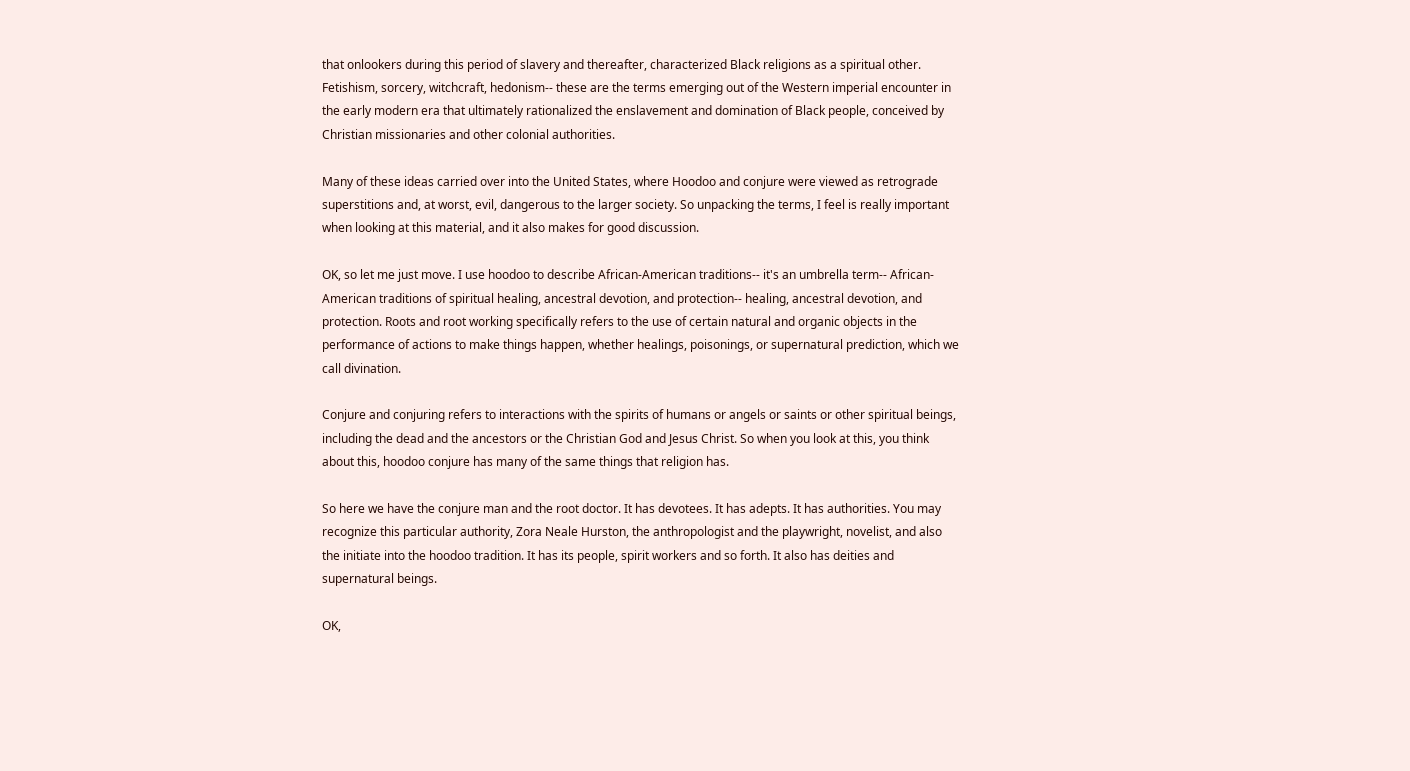that onlookers during this period of slavery and thereafter, characterized Black religions as a spiritual other. Fetishism, sorcery, witchcraft, hedonism-- these are the terms emerging out of the Western imperial encounter in the early modern era that ultimately rationalized the enslavement and domination of Black people, conceived by Christian missionaries and other colonial authorities.

Many of these ideas carried over into the United States, where Hoodoo and conjure were viewed as retrograde superstitions and, at worst, evil, dangerous to the larger society. So unpacking the terms, I feel is really important when looking at this material, and it also makes for good discussion.

OK, so let me just move. I use hoodoo to describe African-American traditions-- it's an umbrella term-- African-American traditions of spiritual healing, ancestral devotion, and protection-- healing, ancestral devotion, and protection. Roots and root working specifically refers to the use of certain natural and organic objects in the performance of actions to make things happen, whether healings, poisonings, or supernatural prediction, which we call divination.

Conjure and conjuring refers to interactions with the spirits of humans or angels or saints or other spiritual beings, including the dead and the ancestors or the Christian God and Jesus Christ. So when you look at this, you think about this, hoodoo conjure has many of the same things that religion has.

So here we have the conjure man and the root doctor. It has devotees. It has adepts. It has authorities. You may recognize this particular authority, Zora Neale Hurston, the anthropologist and the playwright, novelist, and also the initiate into the hoodoo tradition. It has its people, spirit workers and so forth. It also has deities and supernatural beings.

OK,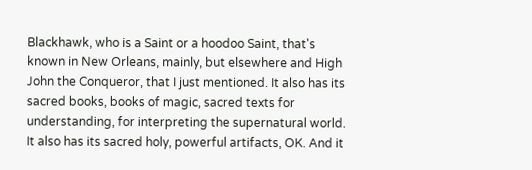Blackhawk, who is a Saint or a hoodoo Saint, that's known in New Orleans, mainly, but elsewhere and High John the Conqueror, that I just mentioned. It also has its sacred books, books of magic, sacred texts for understanding, for interpreting the supernatural world. It also has its sacred holy, powerful artifacts, OK. And it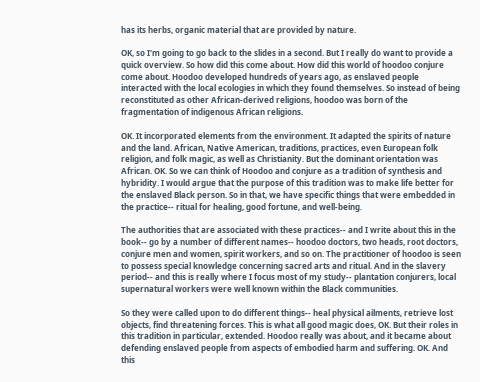has its herbs, organic material that are provided by nature.

OK, so I'm going to go back to the slides in a second. But I really do want to provide a quick overview. So how did this come about. How did this world of hoodoo conjure come about. Hoodoo developed hundreds of years ago, as enslaved people interacted with the local ecologies in which they found themselves. So instead of being reconstituted as other African-derived religions, hoodoo was born of the fragmentation of indigenous African religions.

OK. It incorporated elements from the environment. It adapted the spirits of nature and the land. African, Native American, traditions, practices, even European folk religion, and folk magic, as well as Christianity. But the dominant orientation was African. OK. So we can think of Hoodoo and conjure as a tradition of synthesis and hybridity. I would argue that the purpose of this tradition was to make life better for the enslaved Black person. So in that, we have specific things that were embedded in the practice-- ritual for healing, good fortune, and well-being.

The authorities that are associated with these practices-- and I write about this in the book-- go by a number of different names-- hoodoo doctors, two heads, root doctors, conjure men and women, spirit workers, and so on. The practitioner of hoodoo is seen to possess special knowledge concerning sacred arts and ritual. And in the slavery period-- and this is really where I focus most of my study-- plantation conjurers, local supernatural workers were well known within the Black communities.

So they were called upon to do different things-- heal physical ailments, retrieve lost objects, find threatening forces. This is what all good magic does, OK. But their roles in this tradition in particular, extended. Hoodoo really was about, and it became about defending enslaved people from aspects of embodied harm and suffering. OK. And this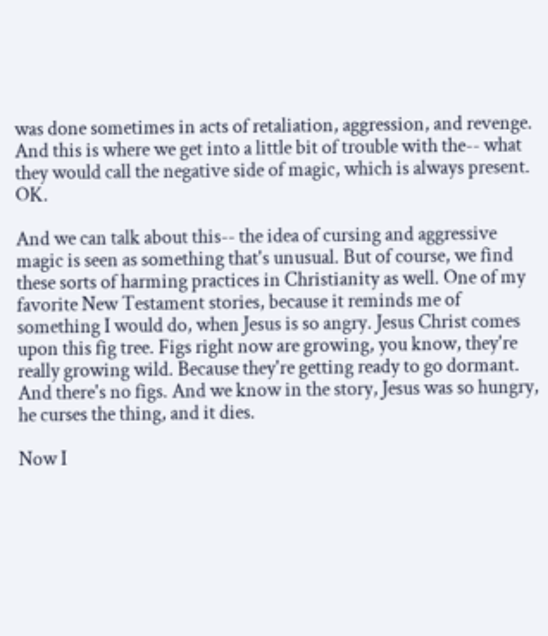was done sometimes in acts of retaliation, aggression, and revenge. And this is where we get into a little bit of trouble with the-- what they would call the negative side of magic, which is always present. OK.

And we can talk about this-- the idea of cursing and aggressive magic is seen as something that's unusual. But of course, we find these sorts of harming practices in Christianity as well. One of my favorite New Testament stories, because it reminds me of something I would do, when Jesus is so angry. Jesus Christ comes upon this fig tree. Figs right now are growing, you know, they're really growing wild. Because they're getting ready to go dormant. And there's no figs. And we know in the story, Jesus was so hungry, he curses the thing, and it dies.

Now I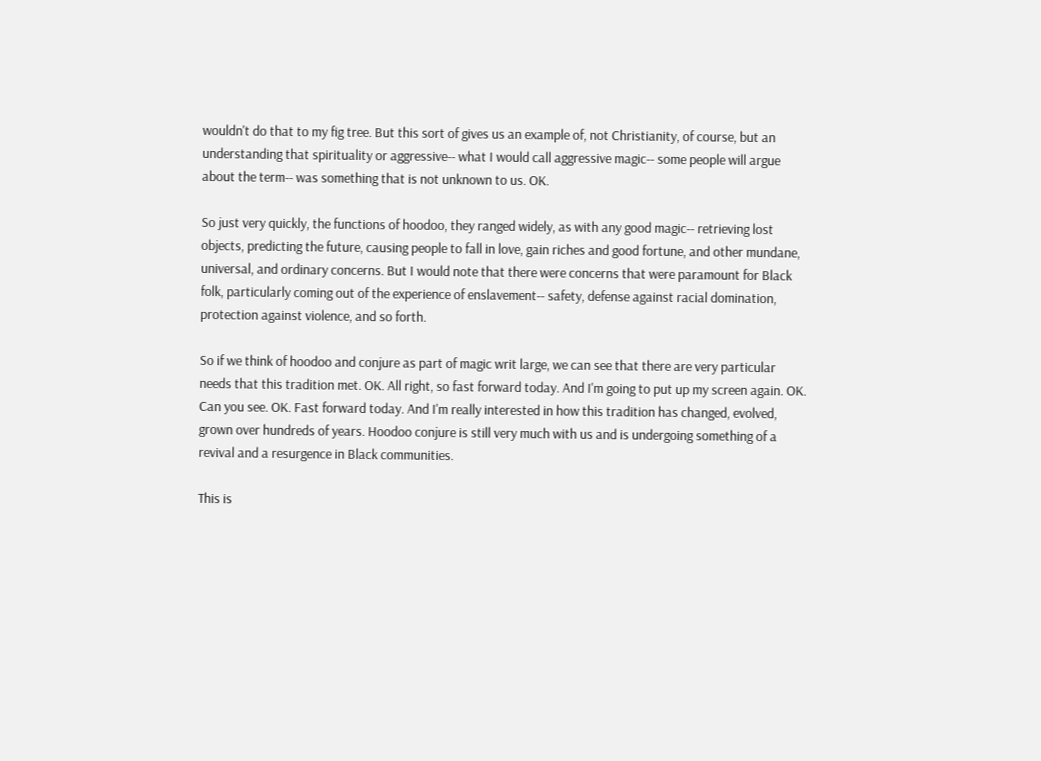wouldn't do that to my fig tree. But this sort of gives us an example of, not Christianity, of course, but an understanding that spirituality or aggressive-- what I would call aggressive magic-- some people will argue about the term-- was something that is not unknown to us. OK.

So just very quickly, the functions of hoodoo, they ranged widely, as with any good magic-- retrieving lost objects, predicting the future, causing people to fall in love, gain riches and good fortune, and other mundane, universal, and ordinary concerns. But I would note that there were concerns that were paramount for Black folk, particularly coming out of the experience of enslavement-- safety, defense against racial domination, protection against violence, and so forth.

So if we think of hoodoo and conjure as part of magic writ large, we can see that there are very particular needs that this tradition met. OK. All right, so fast forward today. And I'm going to put up my screen again. OK. Can you see. OK. Fast forward today. And I'm really interested in how this tradition has changed, evolved, grown over hundreds of years. Hoodoo conjure is still very much with us and is undergoing something of a revival and a resurgence in Black communities.

This is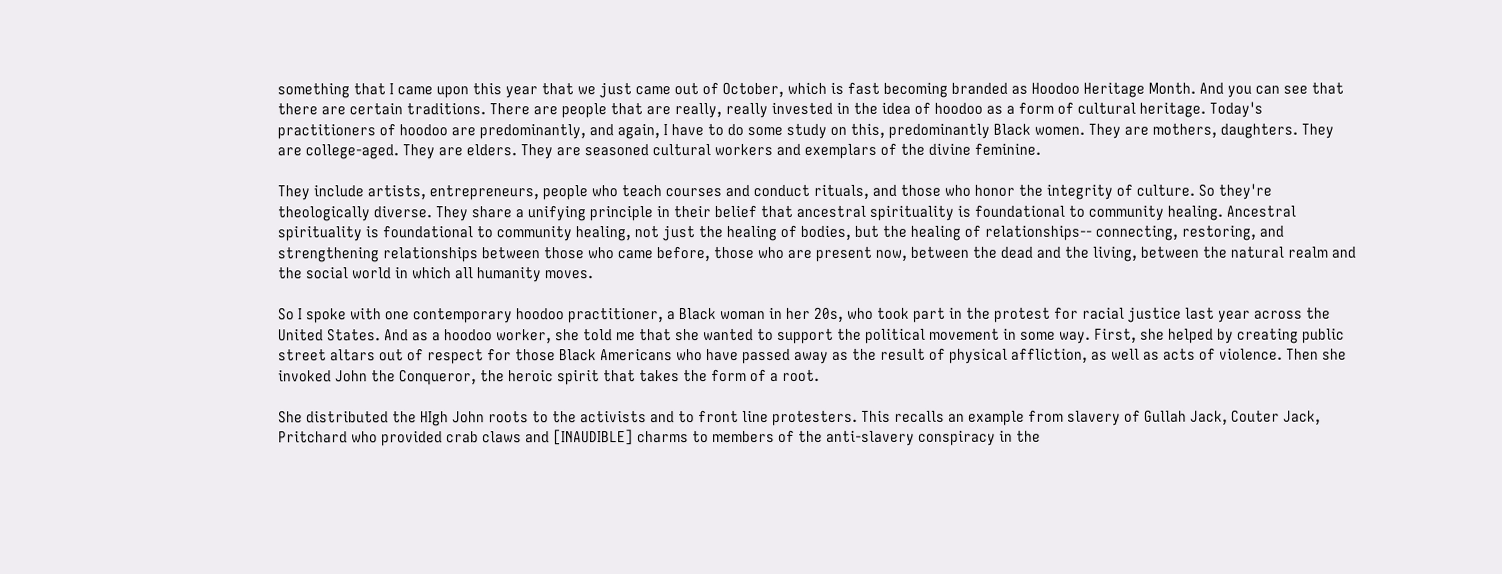something that I came upon this year that we just came out of October, which is fast becoming branded as Hoodoo Heritage Month. And you can see that there are certain traditions. There are people that are really, really invested in the idea of hoodoo as a form of cultural heritage. Today's practitioners of hoodoo are predominantly, and again, I have to do some study on this, predominantly Black women. They are mothers, daughters. They are college-aged. They are elders. They are seasoned cultural workers and exemplars of the divine feminine.

They include artists, entrepreneurs, people who teach courses and conduct rituals, and those who honor the integrity of culture. So they're theologically diverse. They share a unifying principle in their belief that ancestral spirituality is foundational to community healing. Ancestral spirituality is foundational to community healing, not just the healing of bodies, but the healing of relationships-- connecting, restoring, and strengthening relationships between those who came before, those who are present now, between the dead and the living, between the natural realm and the social world in which all humanity moves.

So I spoke with one contemporary hoodoo practitioner, a Black woman in her 20s, who took part in the protest for racial justice last year across the United States. And as a hoodoo worker, she told me that she wanted to support the political movement in some way. First, she helped by creating public street altars out of respect for those Black Americans who have passed away as the result of physical affliction, as well as acts of violence. Then she invoked John the Conqueror, the heroic spirit that takes the form of a root.

She distributed the HIgh John roots to the activists and to front line protesters. This recalls an example from slavery of Gullah Jack, Couter Jack, Pritchard who provided crab claws and [INAUDIBLE] charms to members of the anti-slavery conspiracy in the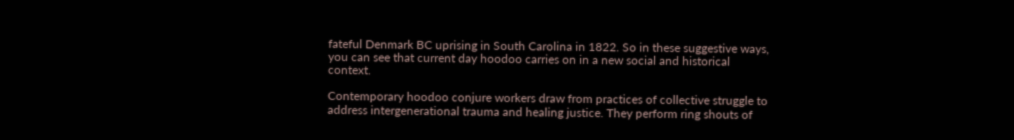fateful Denmark BC uprising in South Carolina in 1822. So in these suggestive ways, you can see that current day hoodoo carries on in a new social and historical context.

Contemporary hoodoo conjure workers draw from practices of collective struggle to address intergenerational trauma and healing justice. They perform ring shouts of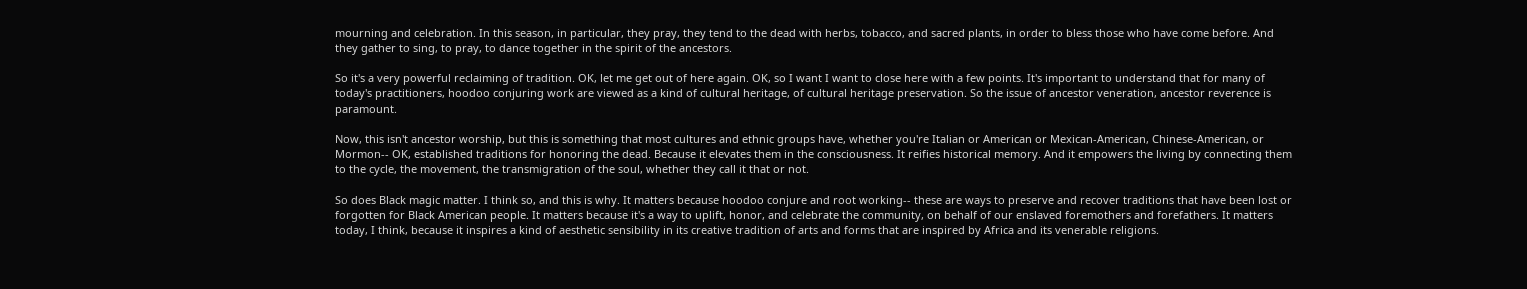mourning and celebration. In this season, in particular, they pray, they tend to the dead with herbs, tobacco, and sacred plants, in order to bless those who have come before. And they gather to sing, to pray, to dance together in the spirit of the ancestors.

So it's a very powerful reclaiming of tradition. OK, let me get out of here again. OK, so I want I want to close here with a few points. It's important to understand that for many of today's practitioners, hoodoo conjuring work are viewed as a kind of cultural heritage, of cultural heritage preservation. So the issue of ancestor veneration, ancestor reverence is paramount.

Now, this isn't ancestor worship, but this is something that most cultures and ethnic groups have, whether you're Italian or American or Mexican-American, Chinese-American, or Mormon-- OK, established traditions for honoring the dead. Because it elevates them in the consciousness. It reifies historical memory. And it empowers the living by connecting them to the cycle, the movement, the transmigration of the soul, whether they call it that or not.

So does Black magic matter. I think so, and this is why. It matters because hoodoo conjure and root working-- these are ways to preserve and recover traditions that have been lost or forgotten for Black American people. It matters because it's a way to uplift, honor, and celebrate the community, on behalf of our enslaved foremothers and forefathers. It matters today, I think, because it inspires a kind of aesthetic sensibility in its creative tradition of arts and forms that are inspired by Africa and its venerable religions.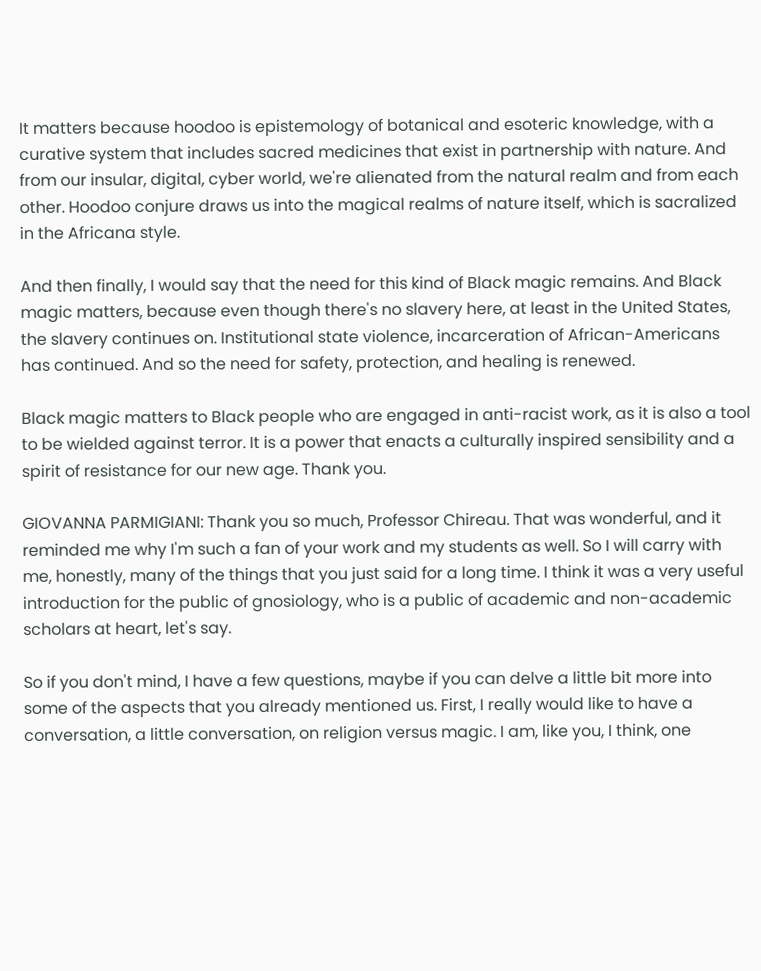It matters because hoodoo is epistemology of botanical and esoteric knowledge, with a curative system that includes sacred medicines that exist in partnership with nature. And from our insular, digital, cyber world, we're alienated from the natural realm and from each other. Hoodoo conjure draws us into the magical realms of nature itself, which is sacralized in the Africana style.

And then finally, I would say that the need for this kind of Black magic remains. And Black magic matters, because even though there's no slavery here, at least in the United States, the slavery continues on. Institutional state violence, incarceration of African-Americans has continued. And so the need for safety, protection, and healing is renewed.

Black magic matters to Black people who are engaged in anti-racist work, as it is also a tool to be wielded against terror. It is a power that enacts a culturally inspired sensibility and a spirit of resistance for our new age. Thank you.

GIOVANNA PARMIGIANI: Thank you so much, Professor Chireau. That was wonderful, and it reminded me why I'm such a fan of your work and my students as well. So I will carry with me, honestly, many of the things that you just said for a long time. I think it was a very useful introduction for the public of gnosiology, who is a public of academic and non-academic scholars at heart, let's say.

So if you don't mind, I have a few questions, maybe if you can delve a little bit more into some of the aspects that you already mentioned us. First, I really would like to have a conversation, a little conversation, on religion versus magic. I am, like you, I think, one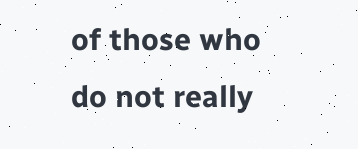of those who do not really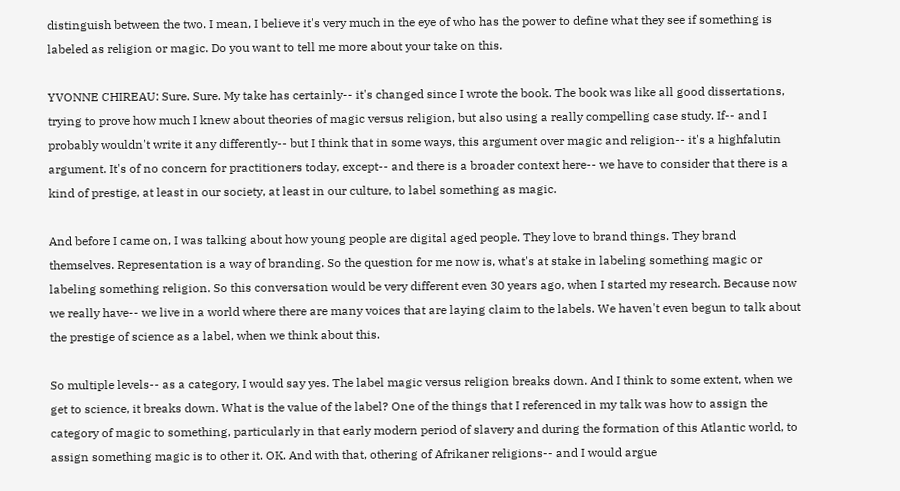distinguish between the two. I mean, I believe it's very much in the eye of who has the power to define what they see if something is labeled as religion or magic. Do you want to tell me more about your take on this.

YVONNE CHIREAU: Sure. Sure. My take has certainly-- it's changed since I wrote the book. The book was like all good dissertations, trying to prove how much I knew about theories of magic versus religion, but also using a really compelling case study. If-- and I probably wouldn't write it any differently-- but I think that in some ways, this argument over magic and religion-- it's a highfalutin argument. It's of no concern for practitioners today, except-- and there is a broader context here-- we have to consider that there is a kind of prestige, at least in our society, at least in our culture, to label something as magic.

And before I came on, I was talking about how young people are digital aged people. They love to brand things. They brand themselves. Representation is a way of branding. So the question for me now is, what's at stake in labeling something magic or labeling something religion. So this conversation would be very different even 30 years ago, when I started my research. Because now we really have-- we live in a world where there are many voices that are laying claim to the labels. We haven't even begun to talk about the prestige of science as a label, when we think about this.

So multiple levels-- as a category, I would say yes. The label magic versus religion breaks down. And I think to some extent, when we get to science, it breaks down. What is the value of the label? One of the things that I referenced in my talk was how to assign the category of magic to something, particularly in that early modern period of slavery and during the formation of this Atlantic world, to assign something magic is to other it. OK. And with that, othering of Afrikaner religions-- and I would argue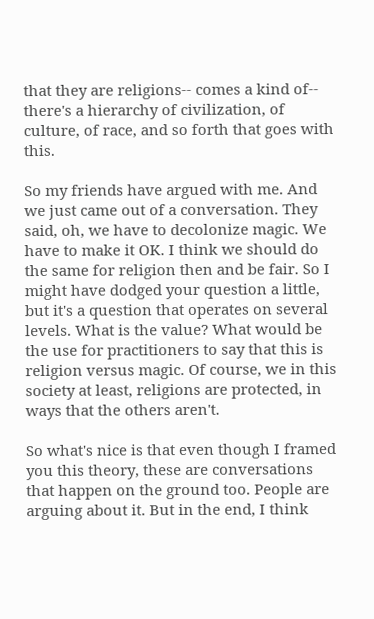that they are religions-- comes a kind of-- there's a hierarchy of civilization, of culture, of race, and so forth that goes with this.

So my friends have argued with me. And we just came out of a conversation. They said, oh, we have to decolonize magic. We have to make it OK. I think we should do the same for religion then and be fair. So I might have dodged your question a little, but it's a question that operates on several levels. What is the value? What would be the use for practitioners to say that this is religion versus magic. Of course, we in this society at least, religions are protected, in ways that the others aren't.

So what's nice is that even though I framed you this theory, these are conversations that happen on the ground too. People are arguing about it. But in the end, I think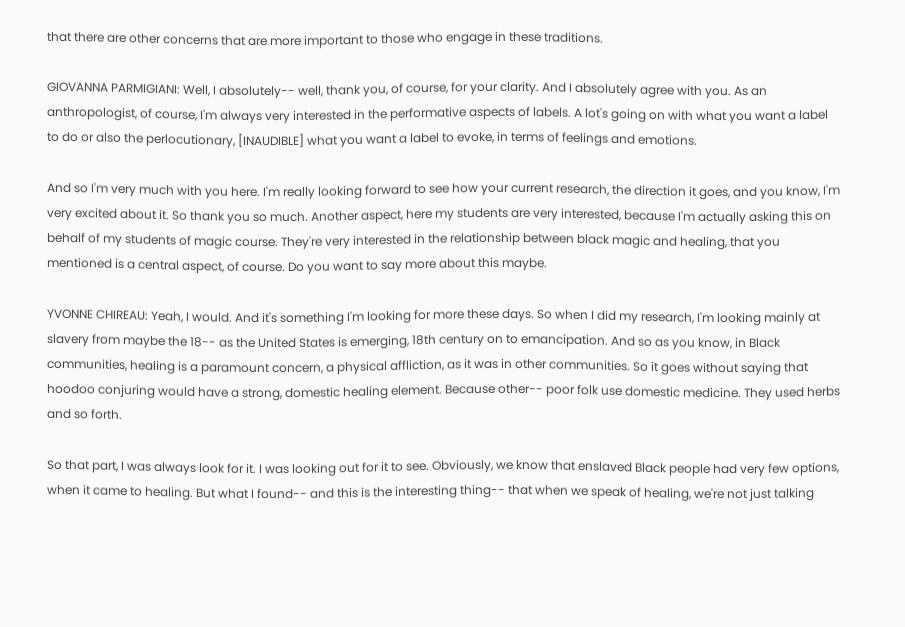that there are other concerns that are more important to those who engage in these traditions.

GIOVANNA PARMIGIANI: Well, I absolutely-- well, thank you, of course, for your clarity. And I absolutely agree with you. As an anthropologist, of course, I'm always very interested in the performative aspects of labels. A lot's going on with what you want a label to do or also the perlocutionary, [INAUDIBLE] what you want a label to evoke, in terms of feelings and emotions.

And so I'm very much with you here. I'm really looking forward to see how your current research, the direction it goes, and you know, I'm very excited about it. So thank you so much. Another aspect, here my students are very interested, because I'm actually asking this on behalf of my students of magic course. They're very interested in the relationship between black magic and healing, that you mentioned is a central aspect, of course. Do you want to say more about this maybe.

YVONNE CHIREAU: Yeah, I would. And it's something I'm looking for more these days. So when I did my research, I'm looking mainly at slavery from maybe the 18-- as the United States is emerging, 18th century on to emancipation. And so as you know, in Black communities, healing is a paramount concern, a physical affliction, as it was in other communities. So it goes without saying that hoodoo conjuring would have a strong, domestic healing element. Because other-- poor folk use domestic medicine. They used herbs and so forth.

So that part, I was always look for it. I was looking out for it to see. Obviously, we know that enslaved Black people had very few options, when it came to healing. But what I found-- and this is the interesting thing-- that when we speak of healing, we're not just talking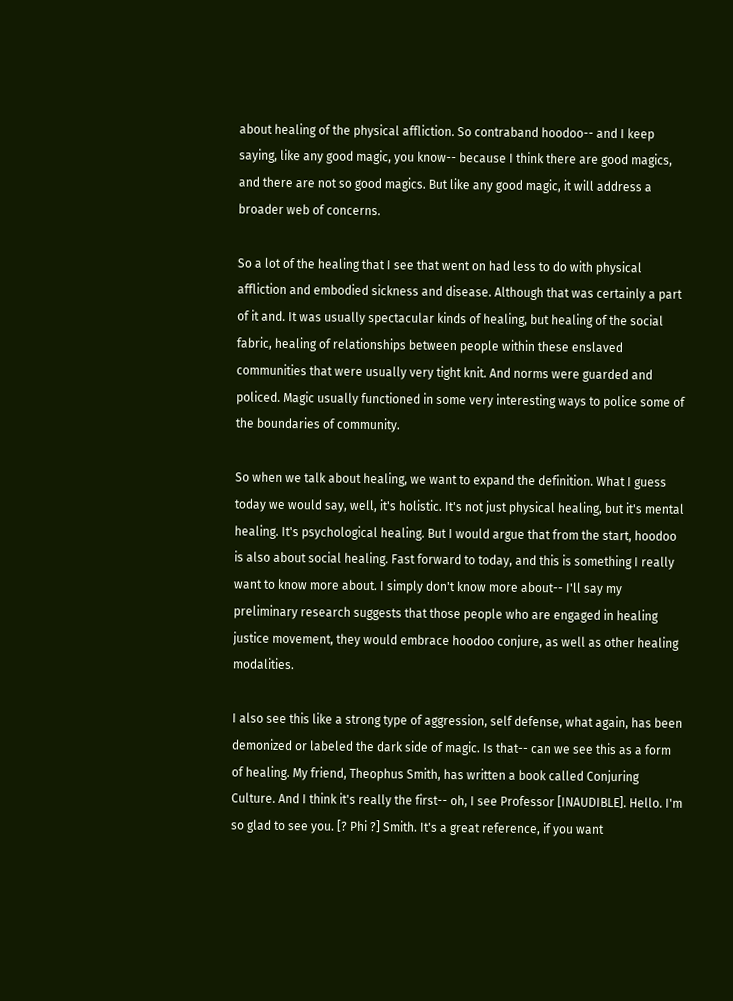about healing of the physical affliction. So contraband hoodoo-- and I keep saying, like any good magic, you know-- because I think there are good magics, and there are not so good magics. But like any good magic, it will address a broader web of concerns.

So a lot of the healing that I see that went on had less to do with physical affliction and embodied sickness and disease. Although that was certainly a part of it and. It was usually spectacular kinds of healing, but healing of the social fabric, healing of relationships between people within these enslaved communities that were usually very tight knit. And norms were guarded and policed. Magic usually functioned in some very interesting ways to police some of the boundaries of community.

So when we talk about healing, we want to expand the definition. What I guess today we would say, well, it's holistic. It's not just physical healing, but it's mental healing. It's psychological healing. But I would argue that from the start, hoodoo is also about social healing. Fast forward to today, and this is something I really want to know more about. I simply don't know more about-- I'll say my preliminary research suggests that those people who are engaged in healing justice movement, they would embrace hoodoo conjure, as well as other healing modalities.

I also see this like a strong type of aggression, self defense, what again, has been demonized or labeled the dark side of magic. Is that-- can we see this as a form of healing. My friend, Theophus Smith, has written a book called Conjuring Culture. And I think it's really the first-- oh, I see Professor [INAUDIBLE]. Hello. I'm so glad to see you. [? Phi ?] Smith. It's a great reference, if you want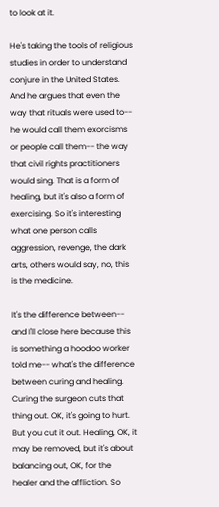to look at it.

He's taking the tools of religious studies in order to understand conjure in the United States. And he argues that even the way that rituals were used to-- he would call them exorcisms or people call them-- the way that civil rights practitioners would sing. That is a form of healing, but it's also a form of exercising. So it's interesting what one person calls aggression, revenge, the dark arts, others would say, no, this is the medicine.

It's the difference between-- and I'll close here because this is something a hoodoo worker told me-- what's the difference between curing and healing. Curing the surgeon cuts that thing out. OK, it's going to hurt. But you cut it out. Healing, OK, it may be removed, but it's about balancing out, OK, for the healer and the affliction. So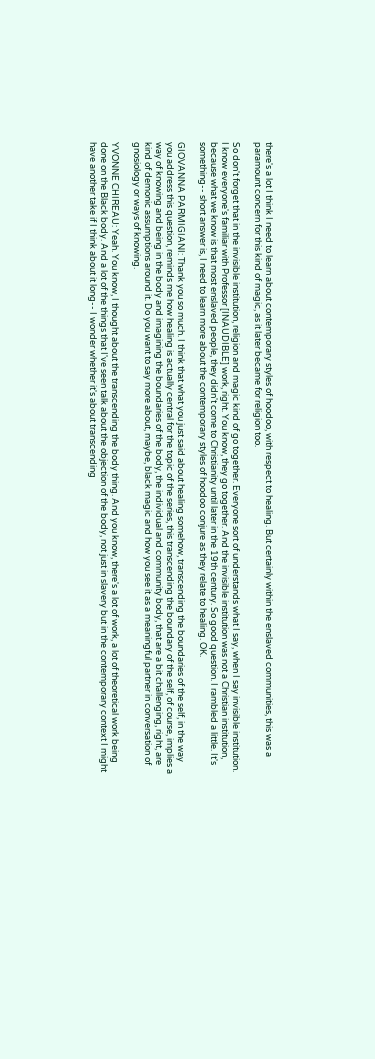there's a lot I think I need to learn about contemporary styles of hoodoo, with respect to healing. But certainly within the enslaved communities, this was a paramount concern for this kind of magic, as it later became for religion too.

So don't forget that in the invisible institution, religion and magic kind of go together. Everyone sort of understands what I say, when I say invisible institution. I know everyone's familiar with Professor [INAUDIBLE] work, right. You know, they go together. And the invisible institution was not a Christian institution, because what we know is that most enslaved people, they didn't come to Christianity until later in the 19th century. So good question. I rambled a little. It's something-- short answer is, I need to learn more about the contemporary styles of hoodoo conjure as they relate to healing. OK.

GIOVANNA PARMIGIANI: Thank you so much. I think that what you just said about healing somehow, transcending the boundaries of the self, in the way you address this question, reminds me how healing is actually central for the topic of the series, this transcending the boundary of the self, of course, implies a way of knowing and being in the body and imagining the boundaries of the body, the individual and community body, that are a bit challenging, right, are kind of demonic assumptions around it. Do you want to say more about, maybe, black magic and how you see it as a meaningful partner in conversation of gnosiology or ways of knowing.

YVONNE CHIREAU: Yeah. You know, I thought about the transcending the body thing. And you know, there's a lot of work, a lot of theoretical work being done on the Black body. And a lot of the things that I've seen talk about the objection of the body, not just in slavery but in the contemporary context I might have another take if I think about it long-- I wonder whether it's about transcending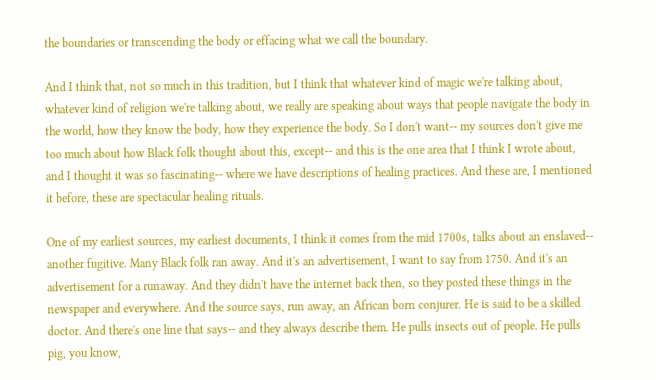the boundaries or transcending the body or effacing what we call the boundary.

And I think that, not so much in this tradition, but I think that whatever kind of magic we're talking about, whatever kind of religion we're talking about, we really are speaking about ways that people navigate the body in the world, how they know the body, how they experience the body. So I don't want-- my sources don't give me too much about how Black folk thought about this, except-- and this is the one area that I think I wrote about, and I thought it was so fascinating-- where we have descriptions of healing practices. And these are, I mentioned it before, these are spectacular healing rituals.

One of my earliest sources, my earliest documents, I think it comes from the mid 1700s, talks about an enslaved-- another fugitive. Many Black folk ran away. And it's an advertisement, I want to say from 1750. And it's an advertisement for a runaway. And they didn't have the internet back then, so they posted these things in the newspaper and everywhere. And the source says, run away, an African born conjurer. He is said to be a skilled doctor. And there's one line that says-- and they always describe them. He pulls insects out of people. He pulls pig, you know,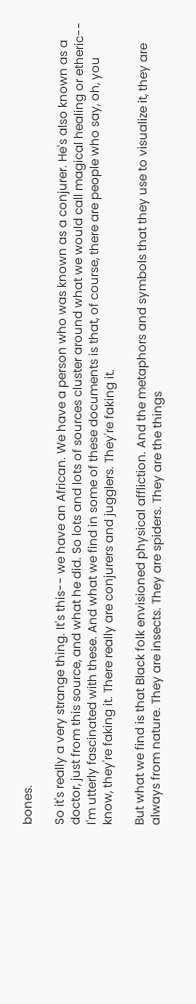bones.

So it's really a very strange thing. It's this-- we have an African. We have a person who was known as a conjurer. He's also known as a doctor, just from this source, and what he did. So lots and lots of sources cluster around what we would call magical healing or etheric-- I'm utterly fascinated with these. And what we find in some of these documents is that, of course, there are people who say, oh, you know, they're faking it. There really are conjurers and jugglers. They're faking it.

But what we find is that Black folk envisioned physical affliction. And the metaphors and symbols that they use to visualize it, they are always from nature. They are insects. They are spiders. They are the things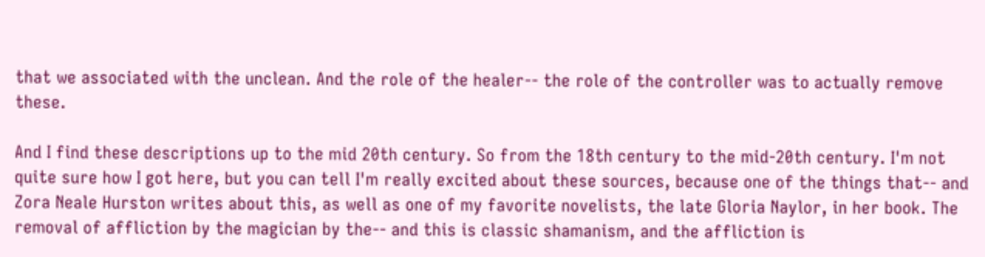that we associated with the unclean. And the role of the healer-- the role of the controller was to actually remove these.

And I find these descriptions up to the mid 20th century. So from the 18th century to the mid-20th century. I'm not quite sure how I got here, but you can tell I'm really excited about these sources, because one of the things that-- and Zora Neale Hurston writes about this, as well as one of my favorite novelists, the late Gloria Naylor, in her book. The removal of affliction by the magician by the-- and this is classic shamanism, and the affliction is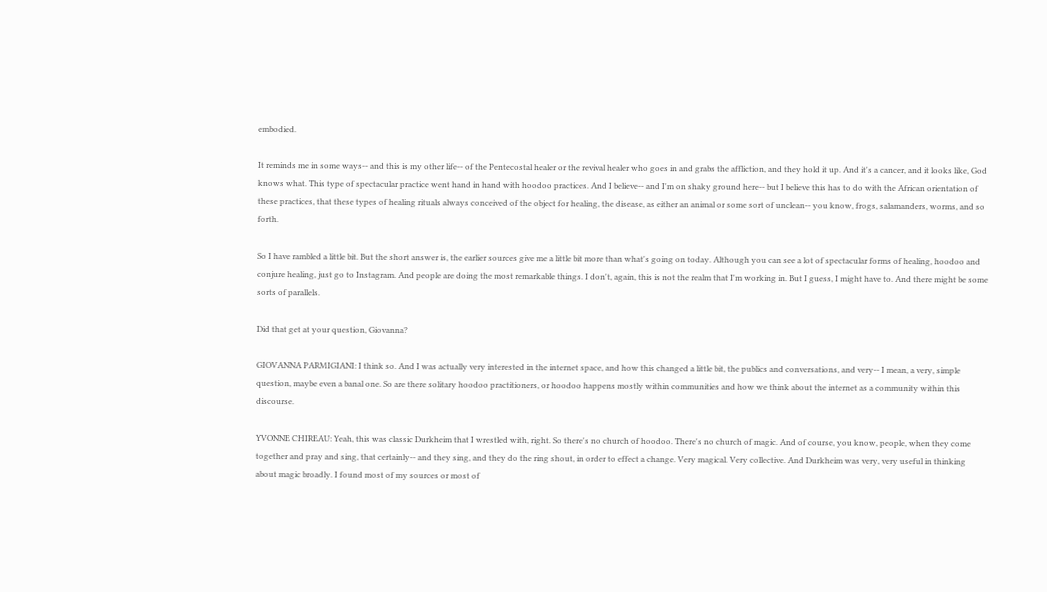embodied.

It reminds me in some ways-- and this is my other life-- of the Pentecostal healer or the revival healer who goes in and grabs the affliction, and they hold it up. And it's a cancer, and it looks like, God knows what. This type of spectacular practice went hand in hand with hoodoo practices. And I believe-- and I'm on shaky ground here-- but I believe this has to do with the African orientation of these practices, that these types of healing rituals always conceived of the object for healing, the disease, as either an animal or some sort of unclean-- you know, frogs, salamanders, worms, and so forth.

So I have rambled a little bit. But the short answer is, the earlier sources give me a little bit more than what's going on today. Although you can see a lot of spectacular forms of healing, hoodoo and conjure healing, just go to Instagram. And people are doing the most remarkable things. I don't, again, this is not the realm that I'm working in. But I guess, I might have to. And there might be some sorts of parallels.

Did that get at your question, Giovanna?

GIOVANNA PARMIGIANI: I think so. And I was actually very interested in the internet space, and how this changed a little bit, the publics and conversations, and very-- I mean, a very, simple question, maybe even a banal one. So are there solitary hoodoo practitioners, or hoodoo happens mostly within communities and how we think about the internet as a community within this discourse.

YVONNE CHIREAU: Yeah, this was classic Durkheim that I wrestled with, right. So there's no church of hoodoo. There's no church of magic. And of course, you know, people, when they come together and pray and sing, that certainly-- and they sing, and they do the ring shout, in order to effect a change. Very magical. Very collective. And Durkheim was very, very useful in thinking about magic broadly. I found most of my sources or most of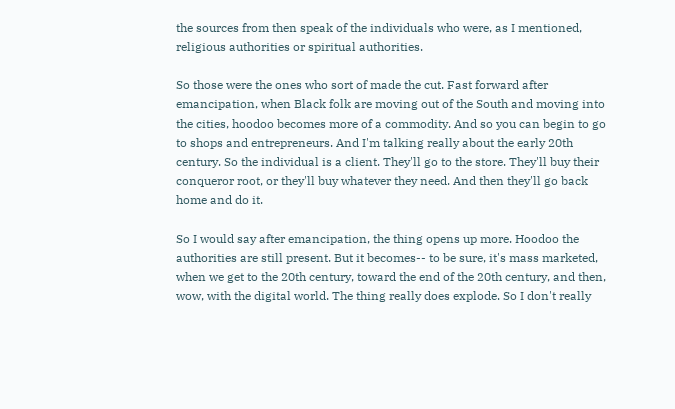the sources from then speak of the individuals who were, as I mentioned, religious authorities or spiritual authorities.

So those were the ones who sort of made the cut. Fast forward after emancipation, when Black folk are moving out of the South and moving into the cities, hoodoo becomes more of a commodity. And so you can begin to go to shops and entrepreneurs. And I'm talking really about the early 20th century. So the individual is a client. They'll go to the store. They'll buy their conqueror root, or they'll buy whatever they need. And then they'll go back home and do it.

So I would say after emancipation, the thing opens up more. Hoodoo the authorities are still present. But it becomes-- to be sure, it's mass marketed, when we get to the 20th century, toward the end of the 20th century, and then, wow, with the digital world. The thing really does explode. So I don't really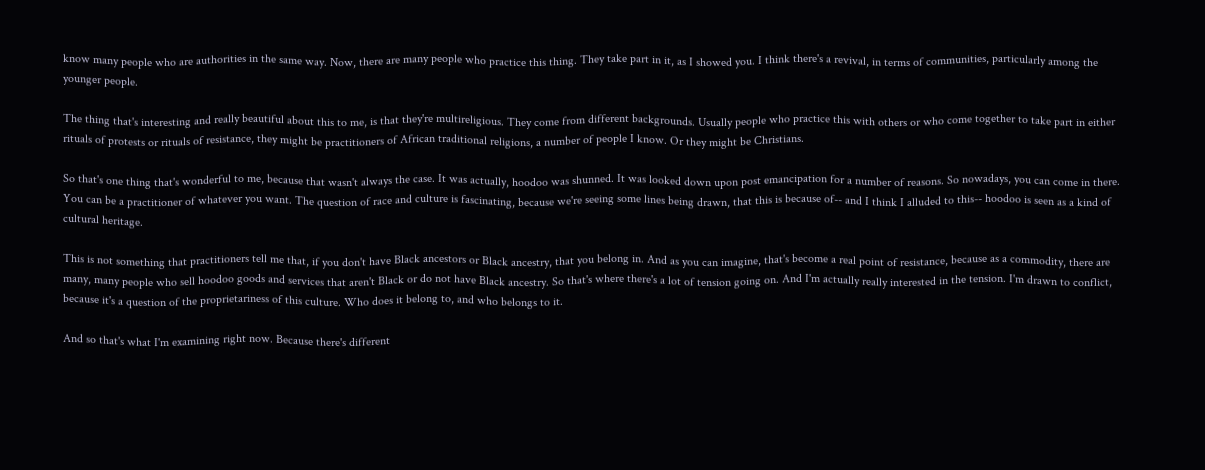know many people who are authorities in the same way. Now, there are many people who practice this thing. They take part in it, as I showed you. I think there's a revival, in terms of communities, particularly among the younger people.

The thing that's interesting and really beautiful about this to me, is that they're multireligious. They come from different backgrounds. Usually people who practice this with others or who come together to take part in either rituals of protests or rituals of resistance, they might be practitioners of African traditional religions, a number of people I know. Or they might be Christians.

So that's one thing that's wonderful to me, because that wasn't always the case. It was actually, hoodoo was shunned. It was looked down upon post emancipation for a number of reasons. So nowadays, you can come in there. You can be a practitioner of whatever you want. The question of race and culture is fascinating, because we're seeing some lines being drawn, that this is because of-- and I think I alluded to this-- hoodoo is seen as a kind of cultural heritage.

This is not something that practitioners tell me that, if you don't have Black ancestors or Black ancestry, that you belong in. And as you can imagine, that's become a real point of resistance, because as a commodity, there are many, many people who sell hoodoo goods and services that aren't Black or do not have Black ancestry. So that's where there's a lot of tension going on. And I'm actually really interested in the tension. I'm drawn to conflict, because it's a question of the proprietariness of this culture. Who does it belong to, and who belongs to it.

And so that's what I'm examining right now. Because there's different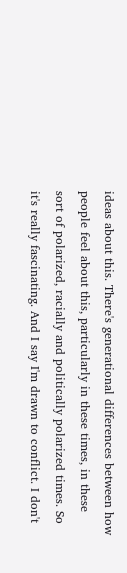ideas about this. There's generational differences between how people feel about this, particularly in these times, in these sort of polarized, racially and politically polarized times. So it's really fascinating. And I say I'm drawn to conflict. I don't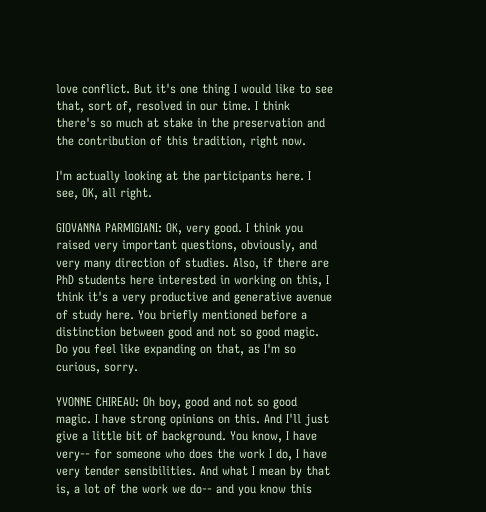love conflict. But it's one thing I would like to see that, sort of, resolved in our time. I think there's so much at stake in the preservation and the contribution of this tradition, right now.

I'm actually looking at the participants here. I see, OK, all right.

GIOVANNA PARMIGIANI: OK, very good. I think you raised very important questions, obviously, and very many direction of studies. Also, if there are PhD students here interested in working on this, I think it's a very productive and generative avenue of study here. You briefly mentioned before a distinction between good and not so good magic. Do you feel like expanding on that, as I'm so curious, sorry.

YVONNE CHIREAU: Oh boy, good and not so good magic. I have strong opinions on this. And I'll just give a little bit of background. You know, I have very-- for someone who does the work I do, I have very tender sensibilities. And what I mean by that is, a lot of the work we do-- and you know this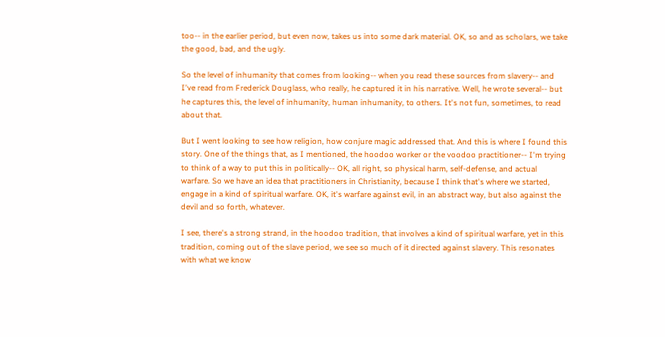too-- in the earlier period, but even now, takes us into some dark material. OK, so and as scholars, we take the good, bad, and the ugly.

So the level of inhumanity that comes from looking-- when you read these sources from slavery-- and I've read from Frederick Douglass, who really, he captured it in his narrative. Well, he wrote several-- but he captures this, the level of inhumanity, human inhumanity, to others. It's not fun, sometimes, to read about that.

But I went looking to see how religion, how conjure magic addressed that. And this is where I found this story. One of the things that, as I mentioned, the hoodoo worker or the voodoo practitioner-- I'm trying to think of a way to put this in politically-- OK, all right, so physical harm, self-defense, and actual warfare. So we have an idea that practitioners in Christianity, because I think that's where we started, engage in a kind of spiritual warfare. OK, it's warfare against evil, in an abstract way, but also against the devil and so forth, whatever.

I see, there's a strong strand, in the hoodoo tradition, that involves a kind of spiritual warfare, yet in this tradition, coming out of the slave period, we see so much of it directed against slavery. This resonates with what we know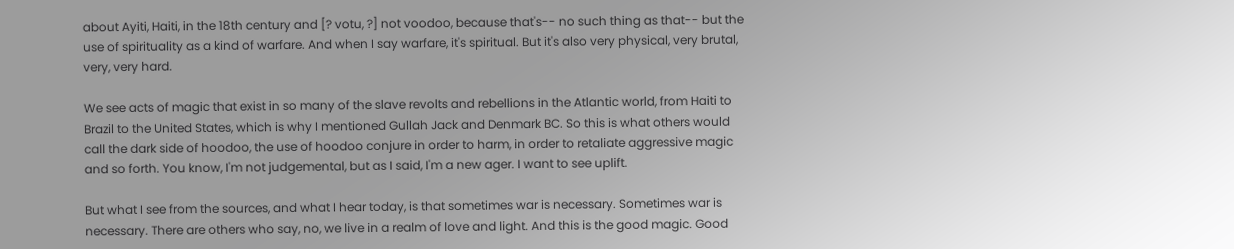about Ayiti, Haiti, in the 18th century and [? votu, ?] not voodoo, because that's-- no such thing as that-- but the use of spirituality as a kind of warfare. And when I say warfare, it's spiritual. But it's also very physical, very brutal, very, very hard.

We see acts of magic that exist in so many of the slave revolts and rebellions in the Atlantic world, from Haiti to Brazil to the United States, which is why I mentioned Gullah Jack and Denmark BC. So this is what others would call the dark side of hoodoo, the use of hoodoo conjure in order to harm, in order to retaliate aggressive magic and so forth. You know, I'm not judgemental, but as I said, I'm a new ager. I want to see uplift.

But what I see from the sources, and what I hear today, is that sometimes war is necessary. Sometimes war is necessary. There are others who say, no, we live in a realm of love and light. And this is the good magic. Good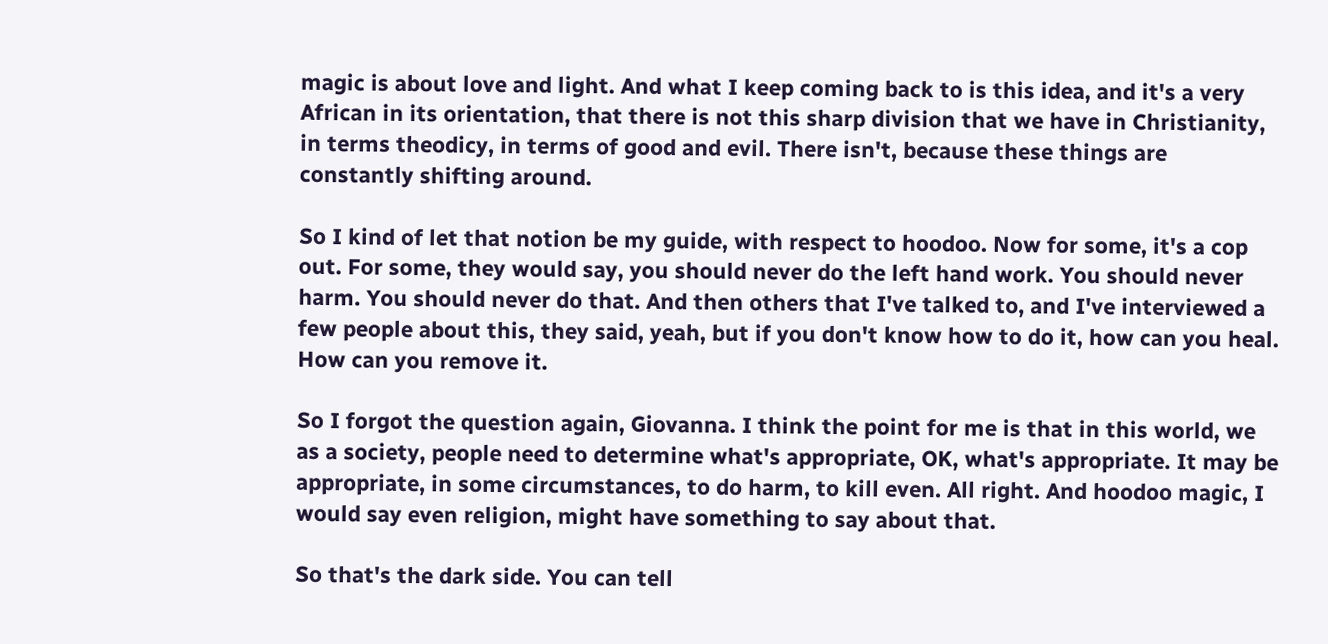magic is about love and light. And what I keep coming back to is this idea, and it's a very African in its orientation, that there is not this sharp division that we have in Christianity, in terms theodicy, in terms of good and evil. There isn't, because these things are constantly shifting around.

So I kind of let that notion be my guide, with respect to hoodoo. Now for some, it's a cop out. For some, they would say, you should never do the left hand work. You should never harm. You should never do that. And then others that I've talked to, and I've interviewed a few people about this, they said, yeah, but if you don't know how to do it, how can you heal. How can you remove it.

So I forgot the question again, Giovanna. I think the point for me is that in this world, we as a society, people need to determine what's appropriate, OK, what's appropriate. It may be appropriate, in some circumstances, to do harm, to kill even. All right. And hoodoo magic, I would say even religion, might have something to say about that.

So that's the dark side. You can tell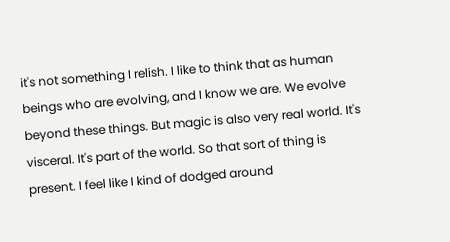it's not something I relish. I like to think that as human beings who are evolving, and I know we are. We evolve beyond these things. But magic is also very real world. It's visceral. It's part of the world. So that sort of thing is present. I feel like I kind of dodged around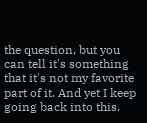the question, but you can tell it's something that it's not my favorite part of it. And yet I keep going back into this.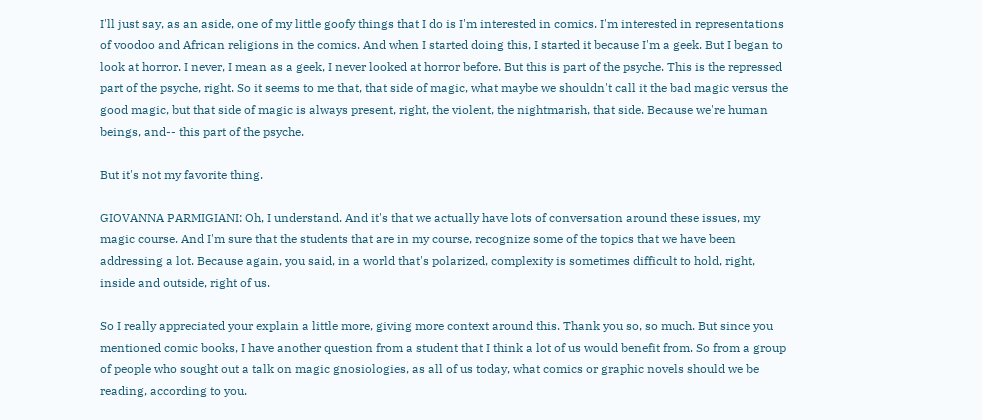I'll just say, as an aside, one of my little goofy things that I do is I'm interested in comics. I'm interested in representations of voodoo and African religions in the comics. And when I started doing this, I started it because I'm a geek. But I began to look at horror. I never, I mean as a geek, I never looked at horror before. But this is part of the psyche. This is the repressed part of the psyche, right. So it seems to me that, that side of magic, what maybe we shouldn't call it the bad magic versus the good magic, but that side of magic is always present, right, the violent, the nightmarish, that side. Because we're human beings, and-- this part of the psyche.

But it's not my favorite thing.

GIOVANNA PARMIGIANI: Oh, I understand. And it's that we actually have lots of conversation around these issues, my magic course. And I'm sure that the students that are in my course, recognize some of the topics that we have been addressing a lot. Because again, you said, in a world that's polarized, complexity is sometimes difficult to hold, right, inside and outside, right of us.

So I really appreciated your explain a little more, giving more context around this. Thank you so, so much. But since you mentioned comic books, I have another question from a student that I think a lot of us would benefit from. So from a group of people who sought out a talk on magic gnosiologies, as all of us today, what comics or graphic novels should we be reading, according to you.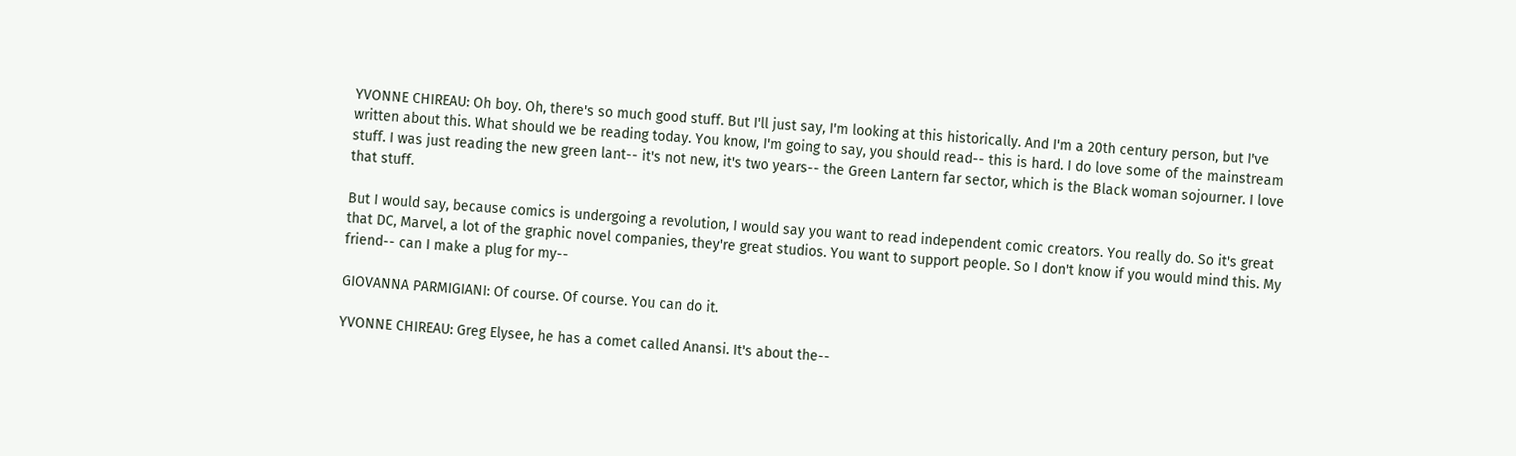YVONNE CHIREAU: Oh boy. Oh, there's so much good stuff. But I'll just say, I'm looking at this historically. And I'm a 20th century person, but I've written about this. What should we be reading today. You know, I'm going to say, you should read-- this is hard. I do love some of the mainstream stuff. I was just reading the new green lant-- it's not new, it's two years-- the Green Lantern far sector, which is the Black woman sojourner. I love that stuff.

But I would say, because comics is undergoing a revolution, I would say you want to read independent comic creators. You really do. So it's great that DC, Marvel, a lot of the graphic novel companies, they're great studios. You want to support people. So I don't know if you would mind this. My friend-- can I make a plug for my--

GIOVANNA PARMIGIANI: Of course. Of course. You can do it.

YVONNE CHIREAU: Greg Elysee, he has a comet called Anansi. It's about the--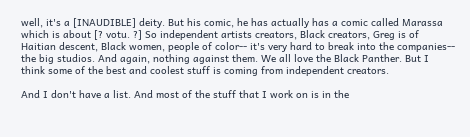well, it's a [INAUDIBLE] deity. But his comic, he has actually has a comic called Marassa which is about [? votu. ?] So independent artists creators, Black creators, Greg is of Haitian descent, Black women, people of color-- it's very hard to break into the companies-- the big studios. And again, nothing against them. We all love the Black Panther. But I think some of the best and coolest stuff is coming from independent creators.

And I don't have a list. And most of the stuff that I work on is in the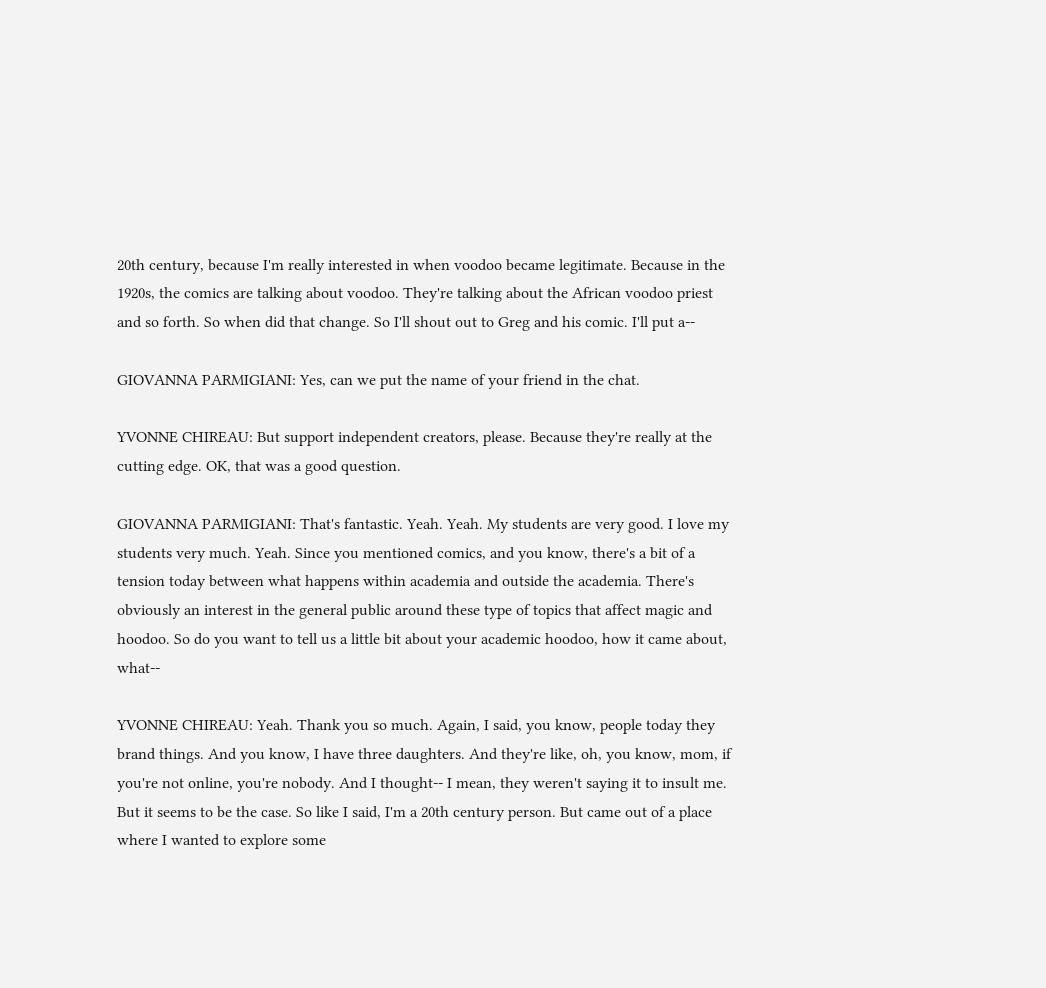20th century, because I'm really interested in when voodoo became legitimate. Because in the 1920s, the comics are talking about voodoo. They're talking about the African voodoo priest and so forth. So when did that change. So I'll shout out to Greg and his comic. I'll put a--

GIOVANNA PARMIGIANI: Yes, can we put the name of your friend in the chat.

YVONNE CHIREAU: But support independent creators, please. Because they're really at the cutting edge. OK, that was a good question.

GIOVANNA PARMIGIANI: That's fantastic. Yeah. Yeah. My students are very good. I love my students very much. Yeah. Since you mentioned comics, and you know, there's a bit of a tension today between what happens within academia and outside the academia. There's obviously an interest in the general public around these type of topics that affect magic and hoodoo. So do you want to tell us a little bit about your academic hoodoo, how it came about, what--

YVONNE CHIREAU: Yeah. Thank you so much. Again, I said, you know, people today they brand things. And you know, I have three daughters. And they're like, oh, you know, mom, if you're not online, you're nobody. And I thought-- I mean, they weren't saying it to insult me. But it seems to be the case. So like I said, I'm a 20th century person. But came out of a place where I wanted to explore some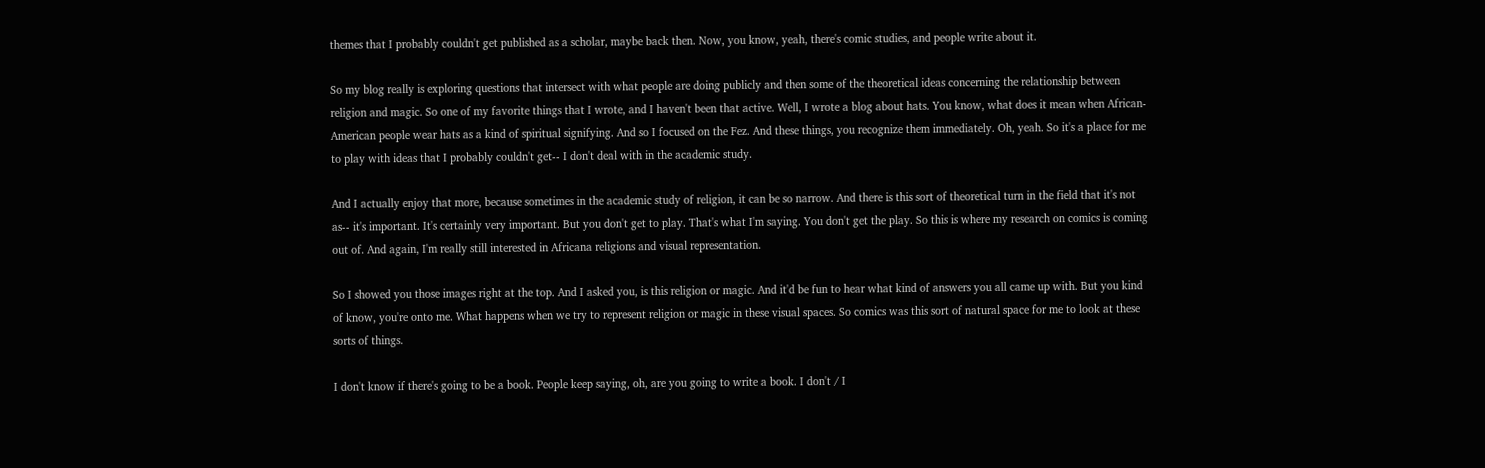themes that I probably couldn't get published as a scholar, maybe back then. Now, you know, yeah, there's comic studies, and people write about it.

So my blog really is exploring questions that intersect with what people are doing publicly and then some of the theoretical ideas concerning the relationship between religion and magic. So one of my favorite things that I wrote, and I haven't been that active. Well, I wrote a blog about hats. You know, what does it mean when African-American people wear hats as a kind of spiritual signifying. And so I focused on the Fez. And these things, you recognize them immediately. Oh, yeah. So it's a place for me to play with ideas that I probably couldn't get-- I don't deal with in the academic study.

And I actually enjoy that more, because sometimes in the academic study of religion, it can be so narrow. And there is this sort of theoretical turn in the field that it's not as-- it's important. It's certainly very important. But you don't get to play. That's what I'm saying. You don't get the play. So this is where my research on comics is coming out of. And again, I'm really still interested in Africana religions and visual representation.

So I showed you those images right at the top. And I asked you, is this religion or magic. And it'd be fun to hear what kind of answers you all came up with. But you kind of know, you're onto me. What happens when we try to represent religion or magic in these visual spaces. So comics was this sort of natural space for me to look at these sorts of things.

I don't know if there's going to be a book. People keep saying, oh, are you going to write a book. I don't / I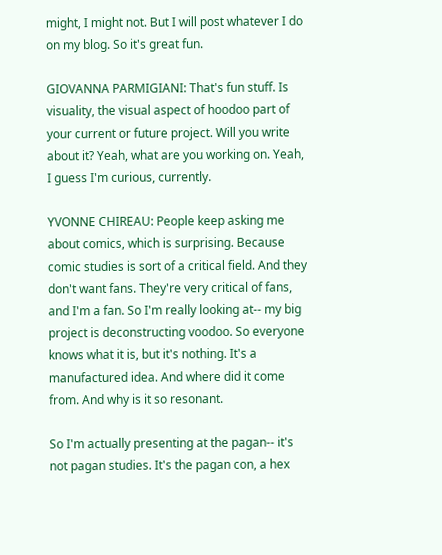might, I might not. But I will post whatever I do on my blog. So it's great fun.

GIOVANNA PARMIGIANI: That's fun stuff. Is visuality, the visual aspect of hoodoo part of your current or future project. Will you write about it? Yeah, what are you working on. Yeah, I guess I'm curious, currently.

YVONNE CHIREAU: People keep asking me about comics, which is surprising. Because comic studies is sort of a critical field. And they don't want fans. They're very critical of fans, and I'm a fan. So I'm really looking at-- my big project is deconstructing voodoo. So everyone knows what it is, but it's nothing. It's a manufactured idea. And where did it come from. And why is it so resonant.

So I'm actually presenting at the pagan-- it's not pagan studies. It's the pagan con, a hex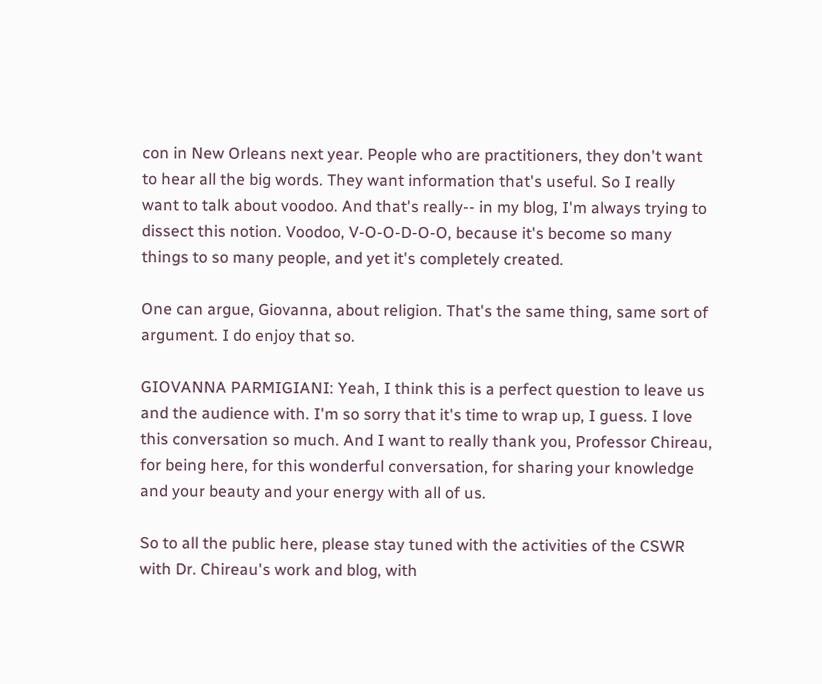con in New Orleans next year. People who are practitioners, they don't want to hear all the big words. They want information that's useful. So I really want to talk about voodoo. And that's really-- in my blog, I'm always trying to dissect this notion. Voodoo, V-O-O-D-O-O, because it's become so many things to so many people, and yet it's completely created.

One can argue, Giovanna, about religion. That's the same thing, same sort of argument. I do enjoy that so.

GIOVANNA PARMIGIANI: Yeah, I think this is a perfect question to leave us and the audience with. I'm so sorry that it's time to wrap up, I guess. I love this conversation so much. And I want to really thank you, Professor Chireau, for being here, for this wonderful conversation, for sharing your knowledge and your beauty and your energy with all of us.

So to all the public here, please stay tuned with the activities of the CSWR with Dr. Chireau's work and blog, with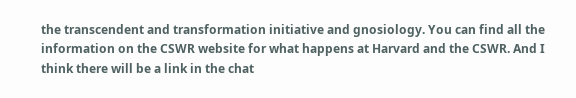the transcendent and transformation initiative and gnosiology. You can find all the information on the CSWR website for what happens at Harvard and the CSWR. And I think there will be a link in the chat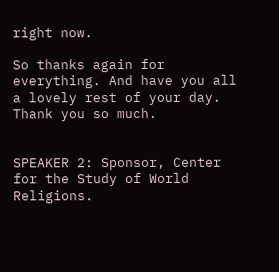right now.

So thanks again for everything. And have you all a lovely rest of your day. Thank you so much.


SPEAKER 2: Sponsor, Center for the Study of World Religions.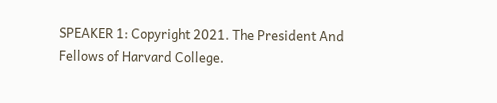SPEAKER 1: Copyright 2021. The President And Fellows of Harvard College.